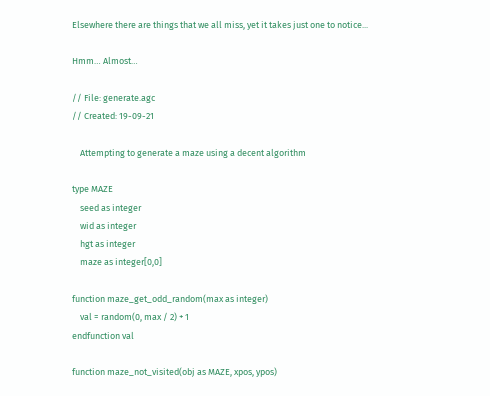Elsewhere there are things that we all miss, yet it takes just one to notice...

Hmm… Almost…

// File: generate.agc
// Created: 19-09-21

    Attempting to generate a maze using a decent algorithm

type MAZE
    seed as integer
    wid as integer
    hgt as integer
    maze as integer[0,0]

function maze_get_odd_random(max as integer)
    val = random(0, max / 2) + 1
endfunction val

function maze_not_visited(obj as MAZE, xpos, ypos)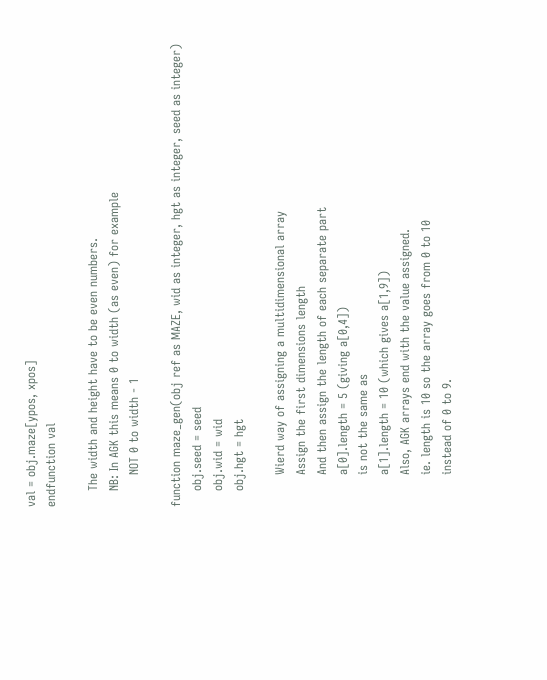val = obj.maze[ypos, xpos]
endfunction val

    The width and height have to be even numbers.
    NB: In AGK this means 0 to width (as even) for example
        NOT 0 to width - 1

function maze_gen(obj ref as MAZE, wid as integer, hgt as integer, seed as integer)
    obj.seed = seed
    obj.wid = wid
    obj.hgt = hgt

        Wierd way of assigning a multidimensional array
        Assign the first dimensions length
        And then assign the length of each separate part
        a[0].length = 5 (giving a[0,4])
        is not the same as
        a[1].length = 10 (which gives a[1,9])
        Also, AGK arrays end with the value assigned.
        ie. length is 10 so the array goes from 0 to 10
        instead of 0 to 9.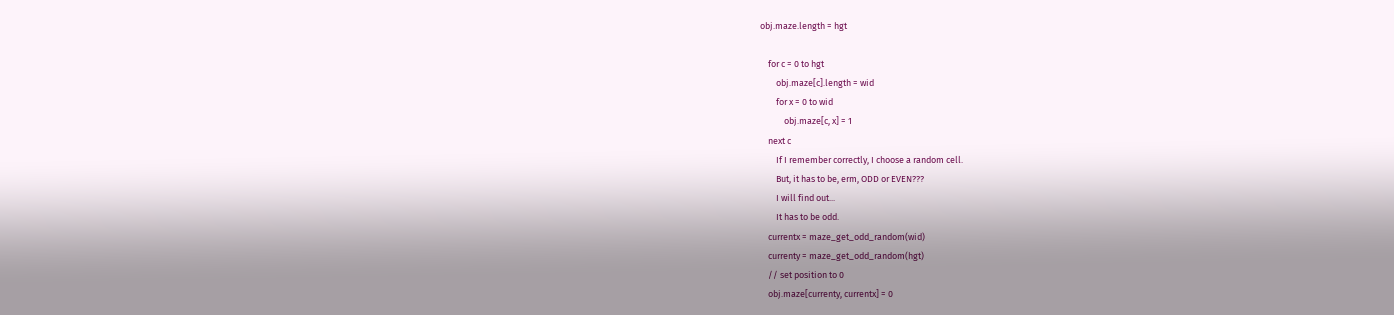obj.maze.length = hgt

    for c = 0 to hgt
        obj.maze[c].length = wid
        for x = 0 to wid
            obj.maze[c, x] = 1
    next c
        If I remember correctly, I choose a random cell.
        But, it has to be, erm, ODD or EVEN???
        I will find out...
        It has to be odd.
    currentx = maze_get_odd_random(wid)
    currenty = maze_get_odd_random(hgt)
    // set position to 0
    obj.maze[currenty, currentx] = 0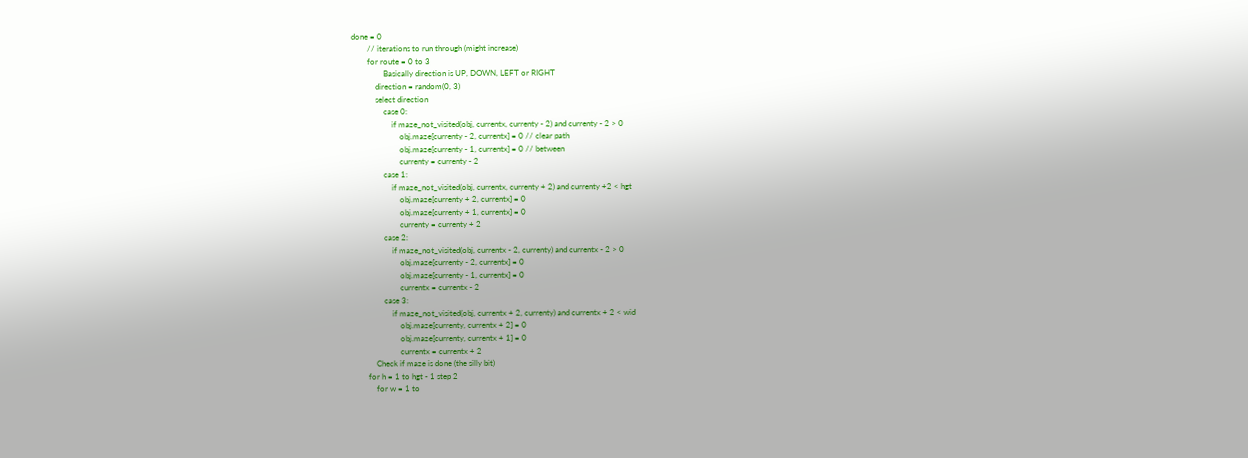done = 0
        // iterations to run through (might increase)
        for route = 0 to 3
                Basically direction is UP, DOWN, LEFT or RIGHT
            direction = random(0, 3)
            select direction
                case 0:
                    if maze_not_visited(obj, currentx, currenty - 2) and currenty - 2 > 0
                        obj.maze[currenty - 2, currentx] = 0 // clear path
                        obj.maze[currenty - 1, currentx] = 0 // between
                        currenty = currenty - 2
                case 1:
                    if maze_not_visited(obj, currentx, currenty + 2) and currenty +2 < hgt
                        obj.maze[currenty + 2, currentx] = 0
                        obj.maze[currenty + 1, currentx] = 0
                        currenty = currenty + 2
                case 2:
                    if maze_not_visited(obj, currentx - 2, currenty) and currentx - 2 > 0
                        obj.maze[currenty - 2, currentx] = 0
                        obj.maze[currenty - 1, currentx] = 0
                        currentx = currentx - 2
                case 3:
                    if maze_not_visited(obj, currentx + 2, currenty) and currentx + 2 < wid
                        obj.maze[currenty, currentx + 2] = 0
                        obj.maze[currenty, currentx + 1] = 0
                        currentx = currentx + 2
            Check if maze is done (the silly bit)
        for h = 1 to hgt - 1 step 2
            for w = 1 to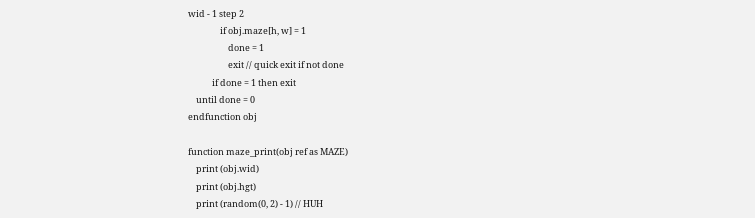wid - 1 step 2
                if obj.maze[h, w] = 1
                    done = 1
                    exit // quick exit if not done
            if done = 1 then exit
    until done = 0
endfunction obj

function maze_print(obj ref as MAZE)
    print (obj.wid)
    print (obj.hgt)
    print (random(0, 2) - 1) // HUH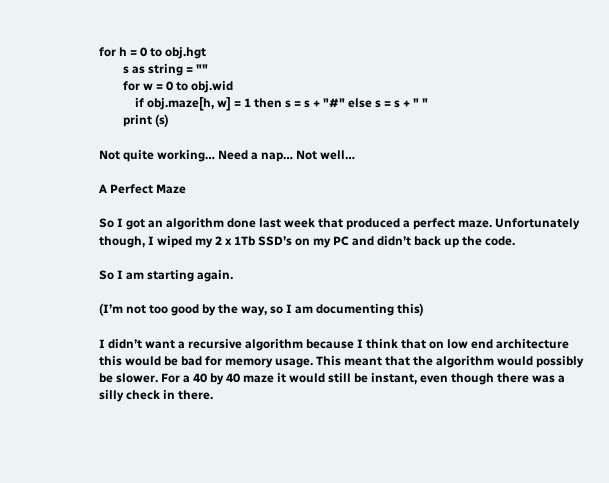for h = 0 to obj.hgt
        s as string = ""
        for w = 0 to obj.wid
            if obj.maze[h, w] = 1 then s = s + "#" else s = s + " "
        print (s)

Not quite working… Need a nap… Not well…

A Perfect Maze

So I got an algorithm done last week that produced a perfect maze. Unfortunately though, I wiped my 2 x 1Tb SSD’s on my PC and didn’t back up the code.

So I am starting again.

(I’m not too good by the way, so I am documenting this)

I didn’t want a recursive algorithm because I think that on low end architecture this would be bad for memory usage. This meant that the algorithm would possibly be slower. For a 40 by 40 maze it would still be instant, even though there was a silly check in there.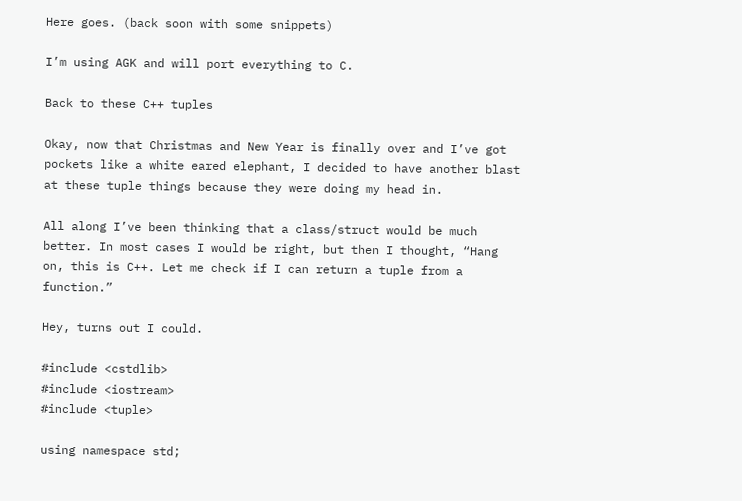Here goes. (back soon with some snippets)

I’m using AGK and will port everything to C.

Back to these C++ tuples

Okay, now that Christmas and New Year is finally over and I’ve got pockets like a white eared elephant, I decided to have another blast at these tuple things because they were doing my head in.

All along I’ve been thinking that a class/struct would be much better. In most cases I would be right, but then I thought, “Hang on, this is C++. Let me check if I can return a tuple from a function.”

Hey, turns out I could.

#include <cstdlib>
#include <iostream>
#include <tuple>

using namespace std;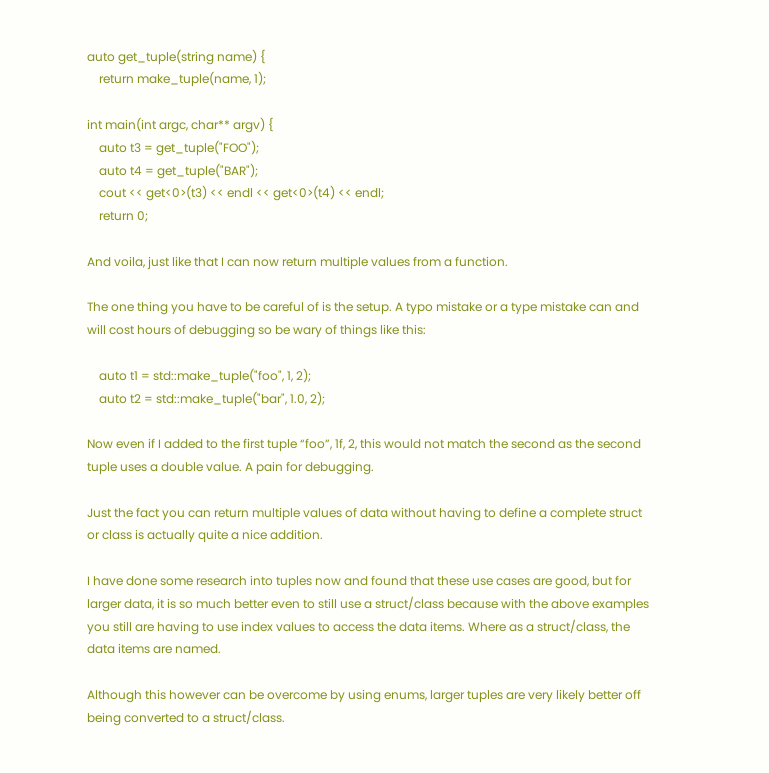auto get_tuple(string name) {
    return make_tuple(name, 1);

int main(int argc, char** argv) {
    auto t3 = get_tuple("FOO");
    auto t4 = get_tuple("BAR");
    cout << get<0>(t3) << endl << get<0>(t4) << endl;
    return 0;

And voila, just like that I can now return multiple values from a function.

The one thing you have to be careful of is the setup. A typo mistake or a type mistake can and will cost hours of debugging so be wary of things like this:

    auto t1 = std::make_tuple("foo", 1, 2);
    auto t2 = std::make_tuple("bar", 1.0, 2);

Now even if I added to the first tuple “foo”, 1f, 2, this would not match the second as the second tuple uses a double value. A pain for debugging.

Just the fact you can return multiple values of data without having to define a complete struct or class is actually quite a nice addition.

I have done some research into tuples now and found that these use cases are good, but for larger data, it is so much better even to still use a struct/class because with the above examples you still are having to use index values to access the data items. Where as a struct/class, the data items are named.

Although this however can be overcome by using enums, larger tuples are very likely better off being converted to a struct/class.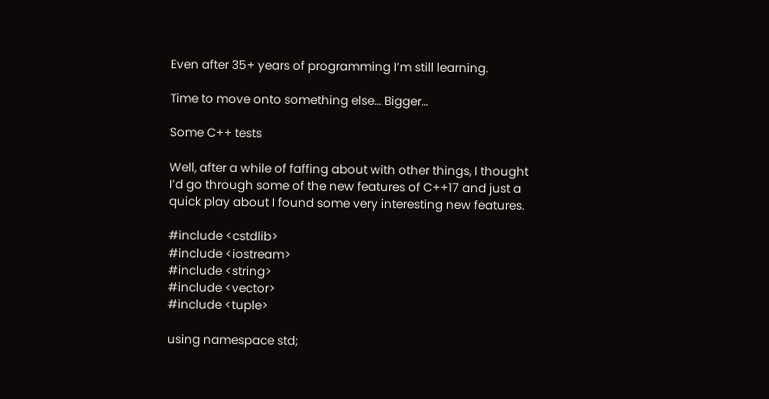Even after 35+ years of programming I’m still learning.

Time to move onto something else… Bigger…

Some C++ tests

Well, after a while of faffing about with other things, I thought I’d go through some of the new features of C++17 and just a quick play about I found some very interesting new features.

#include <cstdlib>
#include <iostream>
#include <string>
#include <vector>
#include <tuple>

using namespace std;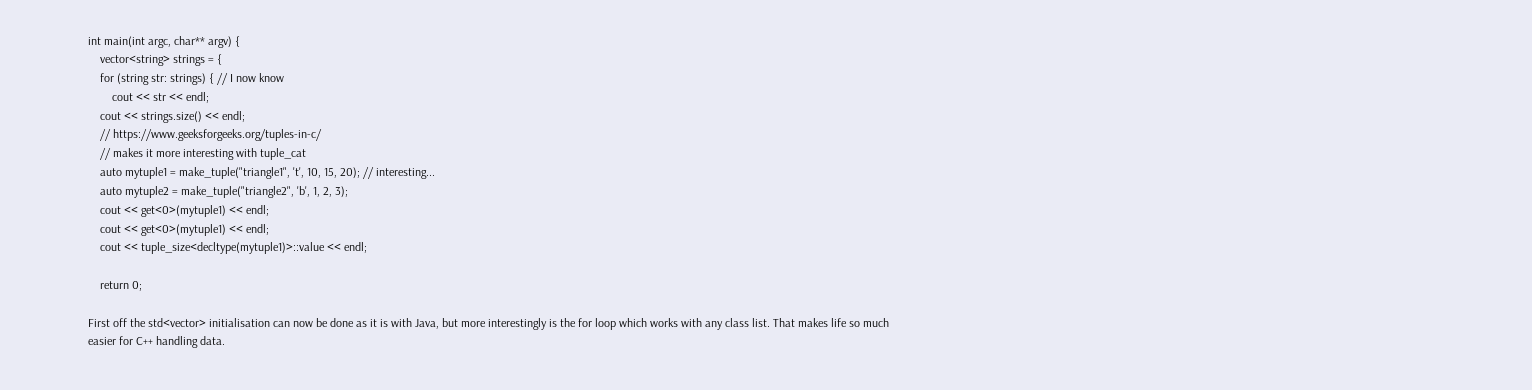int main(int argc, char** argv) {
    vector<string> strings = {
    for (string str: strings) { // I now know
        cout << str << endl;
    cout << strings.size() << endl;
    // https://www.geeksforgeeks.org/tuples-in-c/
    // makes it more interesting with tuple_cat
    auto mytuple1 = make_tuple("triangle1", 't', 10, 15, 20); // interesting...
    auto mytuple2 = make_tuple("triangle2", 'b', 1, 2, 3);
    cout << get<0>(mytuple1) << endl;
    cout << get<0>(mytuple1) << endl;
    cout << tuple_size<decltype(mytuple1)>::value << endl;

    return 0;

First off the std<vector> initialisation can now be done as it is with Java, but more interestingly is the for loop which works with any class list. That makes life so much easier for C++ handling data.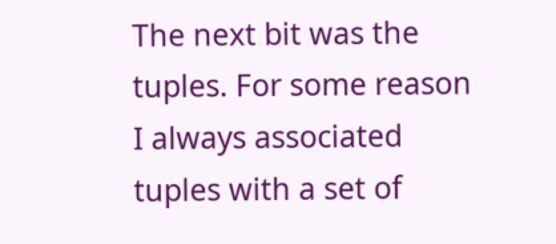The next bit was the tuples. For some reason I always associated tuples with a set of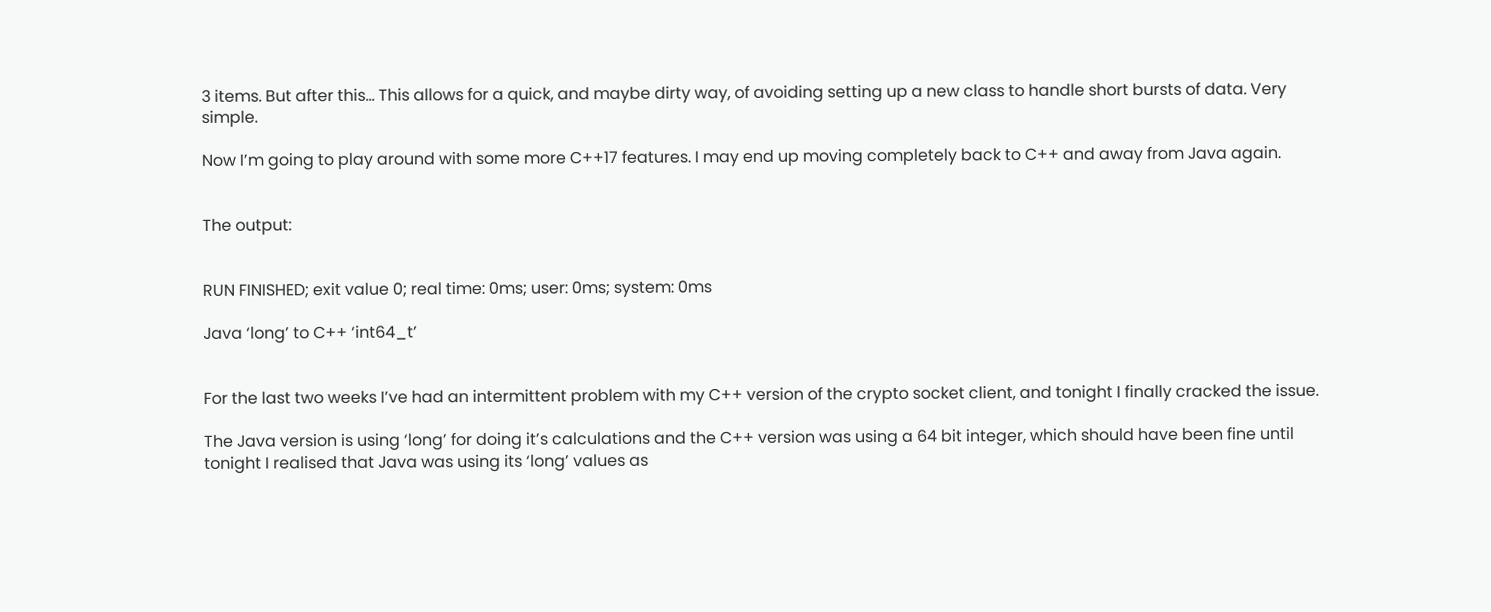3 items. But after this… This allows for a quick, and maybe dirty way, of avoiding setting up a new class to handle short bursts of data. Very simple.

Now I’m going to play around with some more C++17 features. I may end up moving completely back to C++ and away from Java again.


The output:


RUN FINISHED; exit value 0; real time: 0ms; user: 0ms; system: 0ms

Java ‘long’ to C++ ‘int64_t’


For the last two weeks I’ve had an intermittent problem with my C++ version of the crypto socket client, and tonight I finally cracked the issue.

The Java version is using ‘long’ for doing it’s calculations and the C++ version was using a 64 bit integer, which should have been fine until tonight I realised that Java was using its ‘long’ values as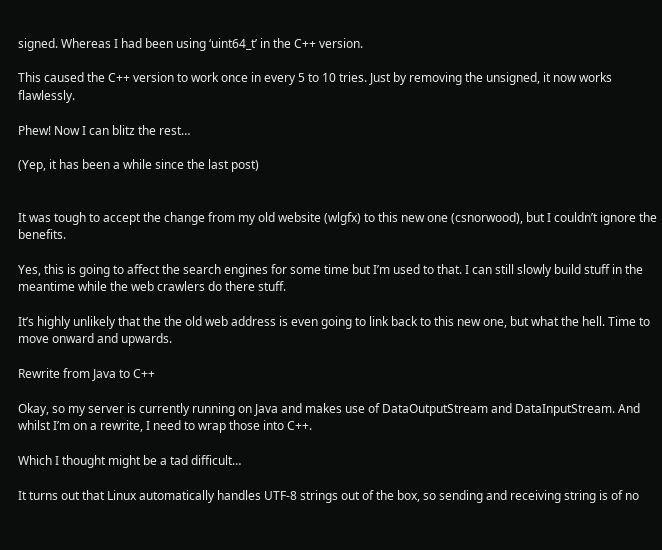signed. Whereas I had been using ‘uint64_t’ in the C++ version.

This caused the C++ version to work once in every 5 to 10 tries. Just by removing the unsigned, it now works flawlessly.

Phew! Now I can blitz the rest…

(Yep, it has been a while since the last post)


It was tough to accept the change from my old website (wlgfx) to this new one (csnorwood), but I couldn’t ignore the benefits.

Yes, this is going to affect the search engines for some time but I’m used to that. I can still slowly build stuff in the meantime while the web crawlers do there stuff.

It’s highly unlikely that the the old web address is even going to link back to this new one, but what the hell. Time to move onward and upwards.

Rewrite from Java to C++

Okay, so my server is currently running on Java and makes use of DataOutputStream and DataInputStream. And whilst I’m on a rewrite, I need to wrap those into C++.

Which I thought might be a tad difficult…

It turns out that Linux automatically handles UTF-8 strings out of the box, so sending and receiving string is of no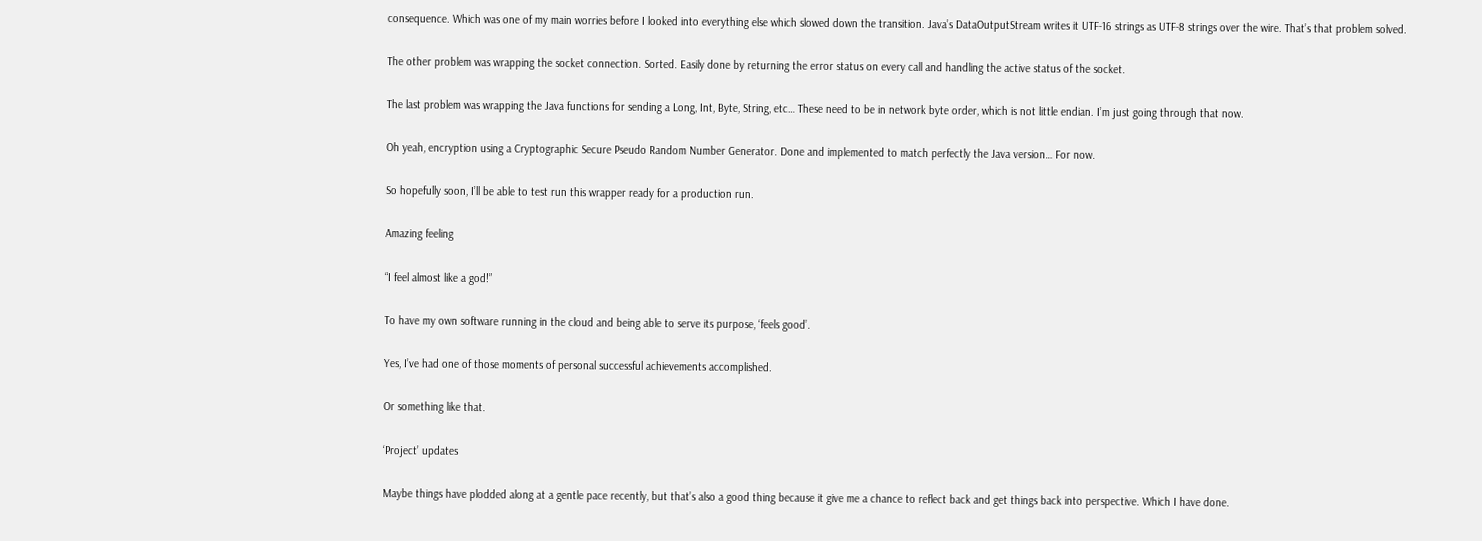consequence. Which was one of my main worries before I looked into everything else which slowed down the transition. Java’s DataOutputStream writes it UTF-16 strings as UTF-8 strings over the wire. That’s that problem solved.

The other problem was wrapping the socket connection. Sorted. Easily done by returning the error status on every call and handling the active status of the socket.

The last problem was wrapping the Java functions for sending a Long, Int, Byte, String, etc… These need to be in network byte order, which is not little endian. I’m just going through that now.

Oh yeah, encryption using a Cryptographic Secure Pseudo Random Number Generator. Done and implemented to match perfectly the Java version… For now.

So hopefully soon, I’ll be able to test run this wrapper ready for a production run.

Amazing feeling

“I feel almost like a god!”

To have my own software running in the cloud and being able to serve its purpose, ‘feels good’.

Yes, I’ve had one of those moments of personal successful achievements accomplished.

Or something like that.

‘Project’ updates

Maybe things have plodded along at a gentle pace recently, but that’s also a good thing because it give me a chance to reflect back and get things back into perspective. Which I have done.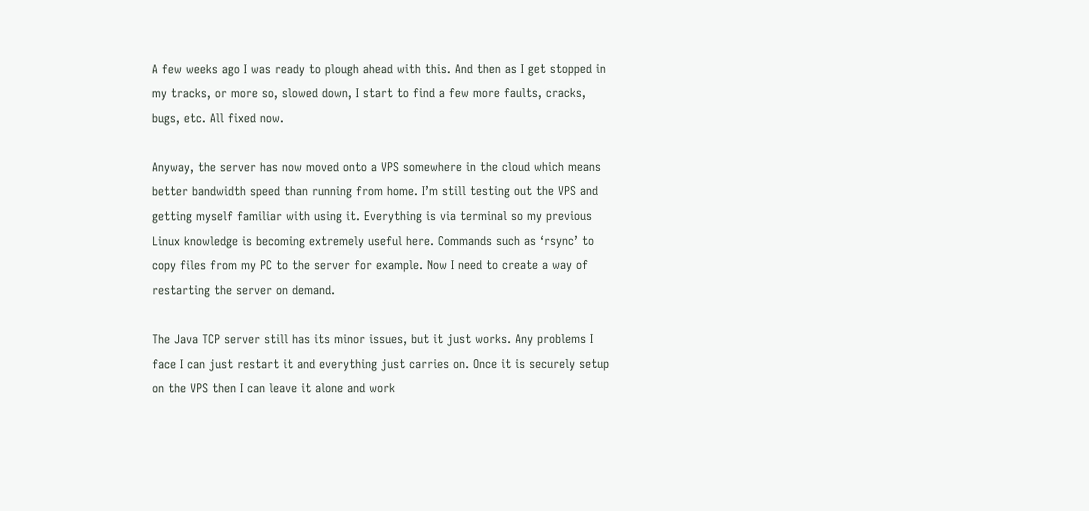A few weeks ago I was ready to plough ahead with this. And then as I get stopped in my tracks, or more so, slowed down, I start to find a few more faults, cracks, bugs, etc. All fixed now.

Anyway, the server has now moved onto a VPS somewhere in the cloud which means better bandwidth speed than running from home. I’m still testing out the VPS and getting myself familiar with using it. Everything is via terminal so my previous Linux knowledge is becoming extremely useful here. Commands such as ‘rsync’ to copy files from my PC to the server for example. Now I need to create a way of restarting the server on demand.

The Java TCP server still has its minor issues, but it just works. Any problems I face I can just restart it and everything just carries on. Once it is securely setup on the VPS then I can leave it alone and work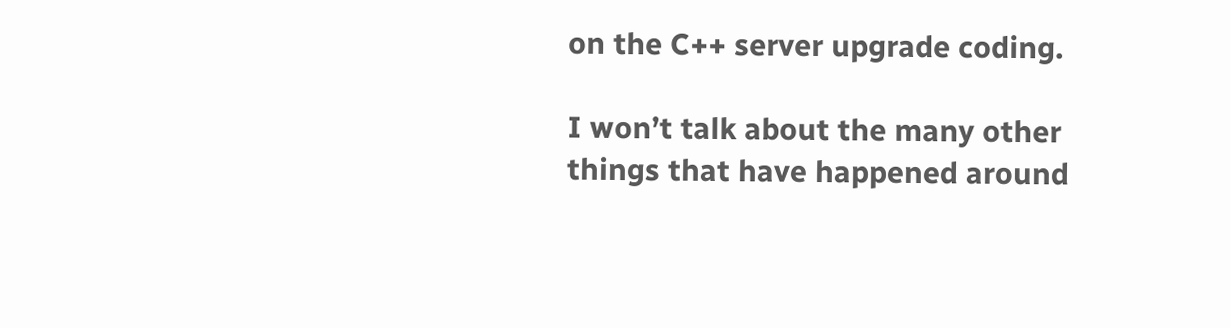on the C++ server upgrade coding.

I won’t talk about the many other things that have happened around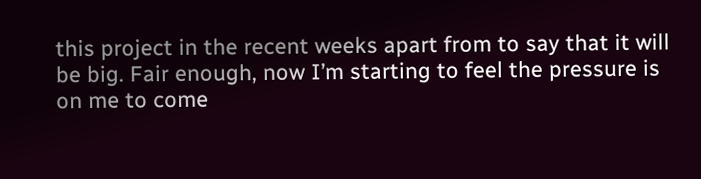this project in the recent weeks apart from to say that it will be big. Fair enough, now I’m starting to feel the pressure is on me to come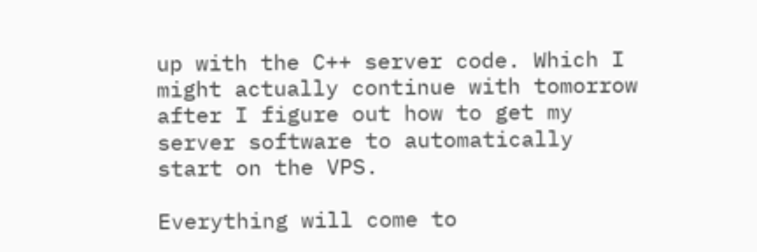up with the C++ server code. Which I might actually continue with tomorrow after I figure out how to get my server software to automatically start on the VPS.

Everything will come to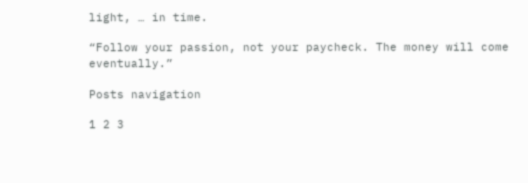light, … in time.

“Follow your passion, not your paycheck. The money will come eventually.”

Posts navigation

1 2 3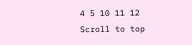4 5 10 11 12
Scroll to top